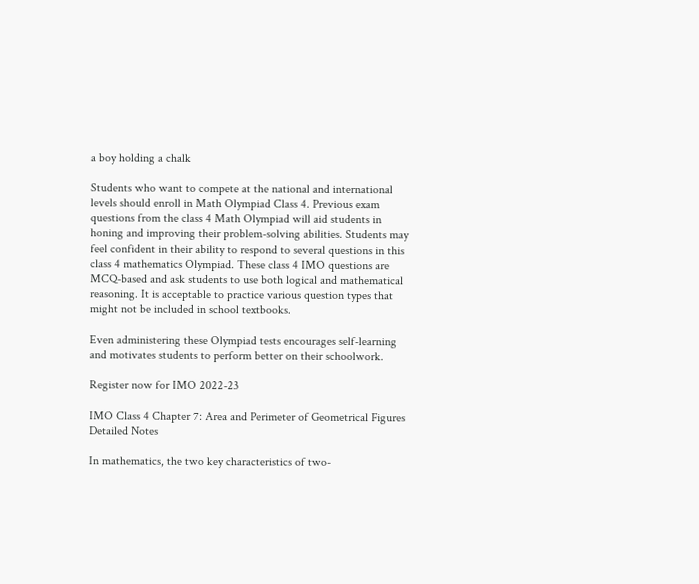a boy holding a chalk

Students who want to compete at the national and international levels should enroll in Math Olympiad Class 4. Previous exam questions from the class 4 Math Olympiad will aid students in honing and improving their problem-solving abilities. Students may feel confident in their ability to respond to several questions in this class 4 mathematics Olympiad. These class 4 IMO questions are MCQ-based and ask students to use both logical and mathematical reasoning. It is acceptable to practice various question types that might not be included in school textbooks.

Even administering these Olympiad tests encourages self-learning and motivates students to perform better on their schoolwork.

Register now for IMO 2022-23

IMO Class 4 Chapter 7: Area and Perimeter of Geometrical Figures Detailed Notes

In mathematics, the two key characteristics of two-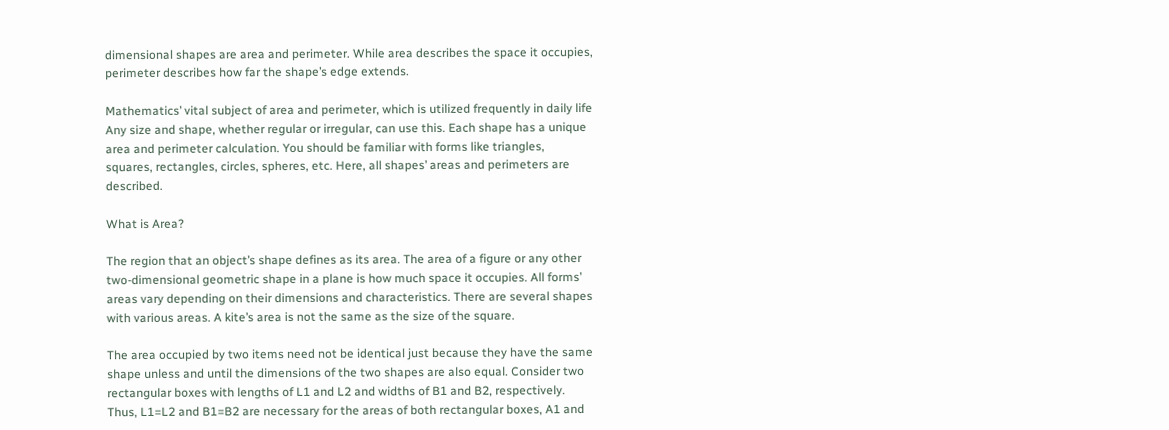dimensional shapes are area and perimeter. While area describes the space it occupies, perimeter describes how far the shape’s edge extends.

Mathematics’ vital subject of area and perimeter, which is utilized frequently in daily life Any size and shape, whether regular or irregular, can use this. Each shape has a unique area and perimeter calculation. You should be familiar with forms like triangles, squares, rectangles, circles, spheres, etc. Here, all shapes’ areas and perimeters are described.

What is Area?

The region that an object’s shape defines as its area. The area of a figure or any other two-dimensional geometric shape in a plane is how much space it occupies. All forms’ areas vary depending on their dimensions and characteristics. There are several shapes with various areas. A kite’s area is not the same as the size of the square.

The area occupied by two items need not be identical just because they have the same shape unless and until the dimensions of the two shapes are also equal. Consider two rectangular boxes with lengths of L1 and L2 and widths of B1 and B2, respectively. Thus, L1=L2 and B1=B2 are necessary for the areas of both rectangular boxes, A1 and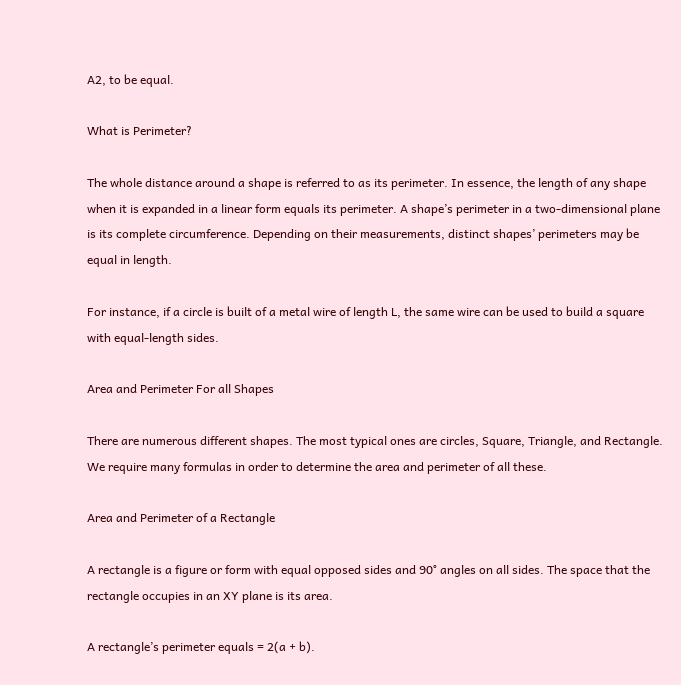A2, to be equal.

What is Perimeter?

The whole distance around a shape is referred to as its perimeter. In essence, the length of any shape when it is expanded in a linear form equals its perimeter. A shape’s perimeter in a two-dimensional plane is its complete circumference. Depending on their measurements, distinct shapes’ perimeters may be equal in length.

For instance, if a circle is built of a metal wire of length L, the same wire can be used to build a square with equal-length sides.

Area and Perimeter For all Shapes

There are numerous different shapes. The most typical ones are circles, Square, Triangle, and Rectangle. We require many formulas in order to determine the area and perimeter of all these.

Area and Perimeter of a Rectangle

A rectangle is a figure or form with equal opposed sides and 90° angles on all sides. The space that the rectangle occupies in an XY plane is its area.

A rectangle’s perimeter equals = 2(a + b).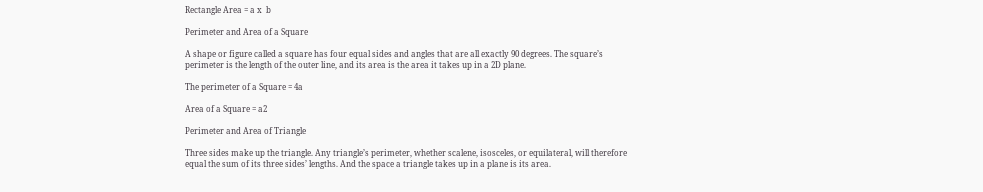Rectangle Area = a x  b

Perimeter and Area of a Square

A shape or figure called a square has four equal sides and angles that are all exactly 90 degrees. The square’s perimeter is the length of the outer line, and its area is the area it takes up in a 2D plane.

The perimeter of a Square = 4a

Area of a Square = a2

Perimeter and Area of Triangle

Three sides make up the triangle. Any triangle’s perimeter, whether scalene, isosceles, or equilateral, will therefore equal the sum of its three sides’ lengths. And the space a triangle takes up in a plane is its area.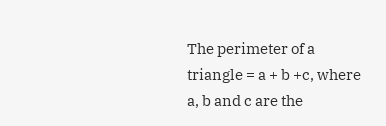The perimeter of a triangle = a + b +c, where a, b and c are the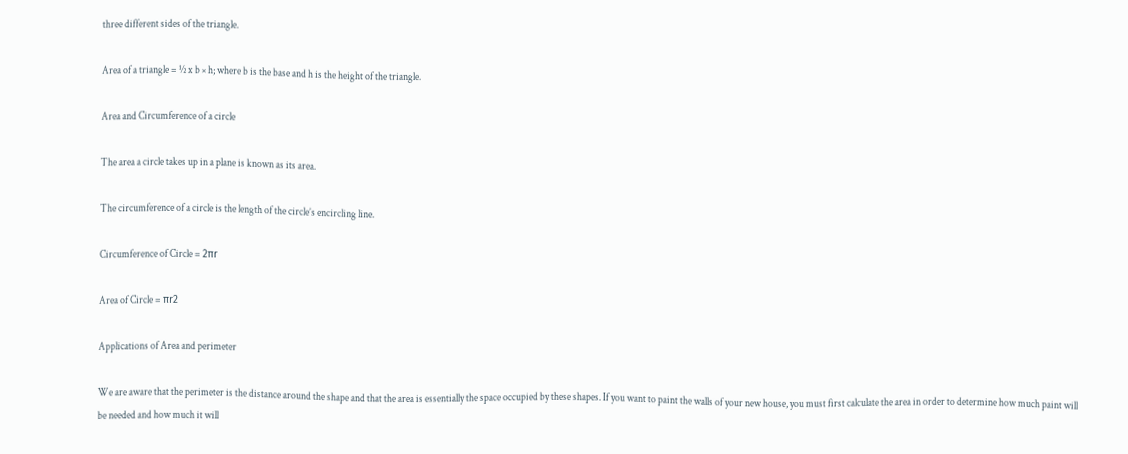three different sides of the triangle.

Area of a triangle = ½ x b × h; where b is the base and h is the height of the triangle.

Area and Circumference of a circle

The area a circle takes up in a plane is known as its area.

The circumference of a circle is the length of the circle’s encircling line.

Circumference of Circle = 2πr

Area of Circle = πr2

Applications of Area and perimeter

We are aware that the perimeter is the distance around the shape and that the area is essentially the space occupied by these shapes. If you want to paint the walls of your new house, you must first calculate the area in order to determine how much paint will be needed and how much it will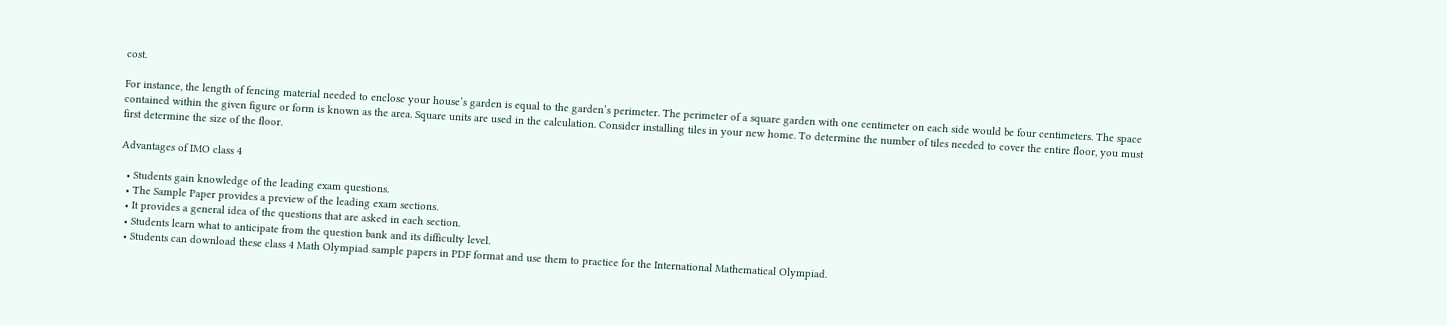cost.

For instance, the length of fencing material needed to enclose your house’s garden is equal to the garden’s perimeter. The perimeter of a square garden with one centimeter on each side would be four centimeters. The space contained within the given figure or form is known as the area. Square units are used in the calculation. Consider installing tiles in your new home. To determine the number of tiles needed to cover the entire floor, you must first determine the size of the floor.

Advantages of IMO class 4

  • Students gain knowledge of the leading exam questions.
  • The Sample Paper provides a preview of the leading exam sections.
  • It provides a general idea of the questions that are asked in each section.
  • Students learn what to anticipate from the question bank and its difficulty level.
  • Students can download these class 4 Math Olympiad sample papers in PDF format and use them to practice for the International Mathematical Olympiad.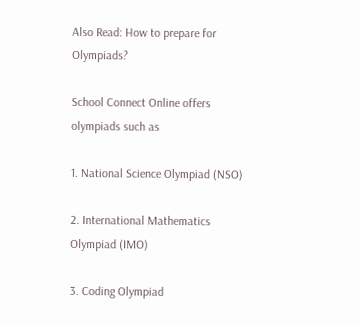Also Read: How to prepare for Olympiads?

School Connect Online offers olympiads such as

1. National Science Olympiad (NSO)

2. International Mathematics Olympiad (IMO)

3. Coding Olympiad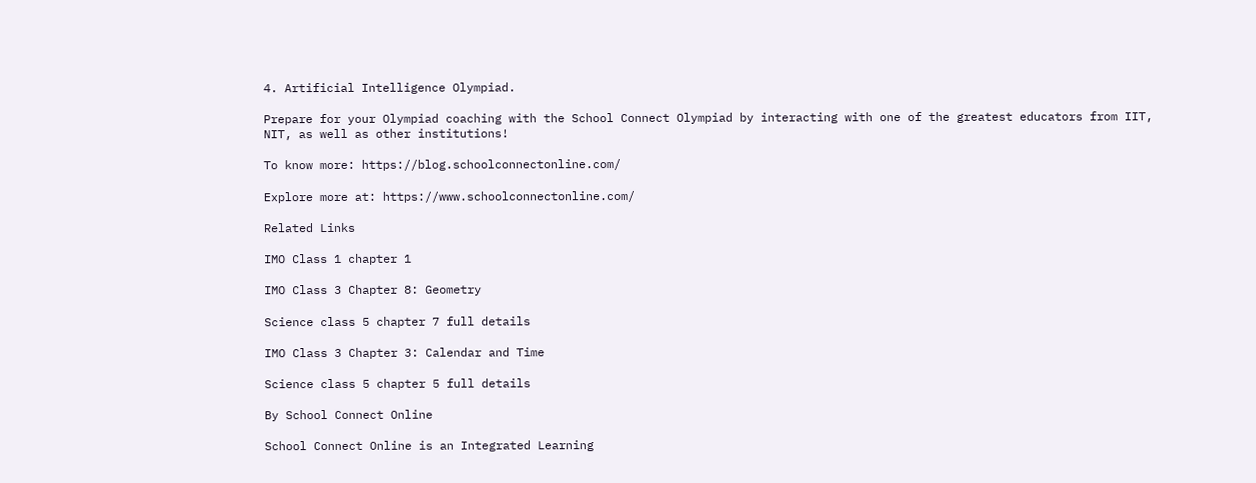4. Artificial Intelligence Olympiad.

Prepare for your Olympiad coaching with the School Connect Olympiad by interacting with one of the greatest educators from IIT, NIT, as well as other institutions!

To know more: https://blog.schoolconnectonline.com/

Explore more at: https://www.schoolconnectonline.com/

Related Links

IMO Class 1 chapter 1

IMO Class 3 Chapter 8: Geometry

Science class 5 chapter 7 full details

IMO Class 3 Chapter 3: Calendar and Time

Science class 5 chapter 5 full details

By School Connect Online

School Connect Online is an Integrated Learning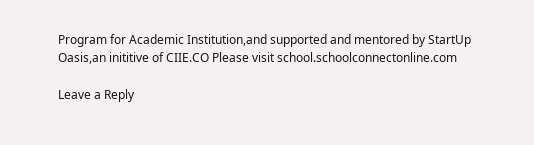Program for Academic Institution,and supported and mentored by StartUp Oasis,an inititive of CIIE.CO Please visit school.schoolconnectonline.com

Leave a Reply